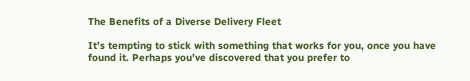The Benefits of a Diverse Delivery Fleet

It’s tempting to stick with something that works for you, once you have found it. Perhaps you’ve discovered that you prefer to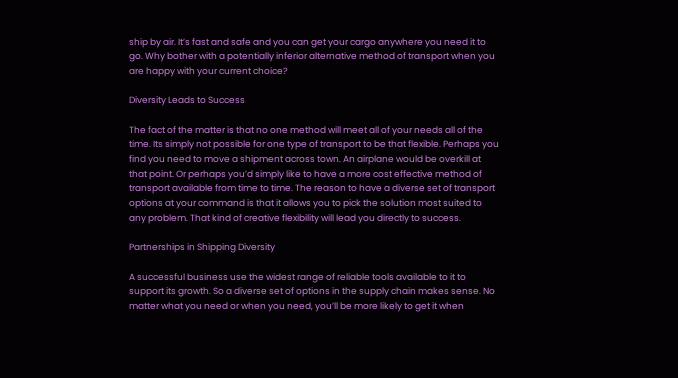ship by air. It’s fast and safe and you can get your cargo anywhere you need it to go. Why bother with a potentially inferior alternative method of transport when you are happy with your current choice?

Diversity Leads to Success

The fact of the matter is that no one method will meet all of your needs all of the time. Its simply not possible for one type of transport to be that flexible. Perhaps you find you need to move a shipment across town. An airplane would be overkill at that point. Or perhaps you’d simply like to have a more cost effective method of transport available from time to time. The reason to have a diverse set of transport options at your command is that it allows you to pick the solution most suited to any problem. That kind of creative flexibility will lead you directly to success.

Partnerships in Shipping Diversity

A successful business use the widest range of reliable tools available to it to support its growth. So a diverse set of options in the supply chain makes sense. No matter what you need or when you need, you’ll be more likely to get it when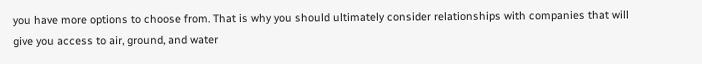you have more options to choose from. That is why you should ultimately consider relationships with companies that will give you access to air, ground, and water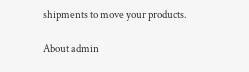shipments to move your products.

About admin